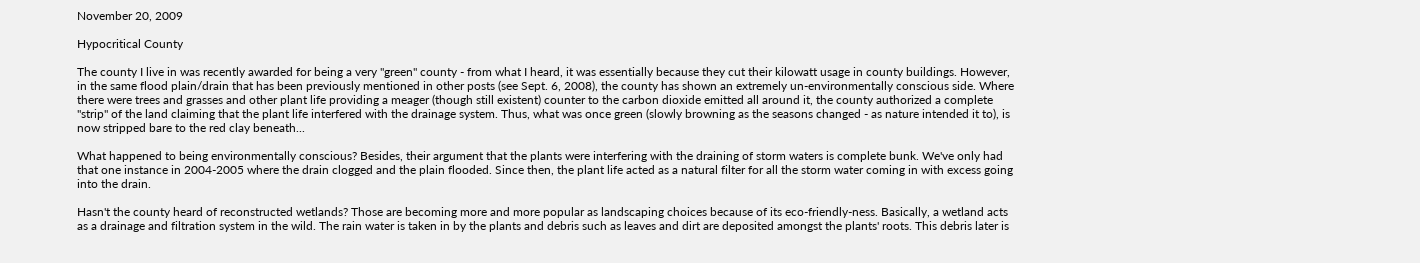November 20, 2009

Hypocritical County

The county I live in was recently awarded for being a very "green" county - from what I heard, it was essentially because they cut their kilowatt usage in county buildings. However, in the same flood plain/drain that has been previously mentioned in other posts (see Sept. 6, 2008), the county has shown an extremely un-environmentally conscious side. Where there were trees and grasses and other plant life providing a meager (though still existent) counter to the carbon dioxide emitted all around it, the county authorized a complete "strip" of the land claiming that the plant life interfered with the drainage system. Thus, what was once green (slowly browning as the seasons changed - as nature intended it to), is now stripped bare to the red clay beneath...

What happened to being environmentally conscious? Besides, their argument that the plants were interfering with the draining of storm waters is complete bunk. We've only had that one instance in 2004-2005 where the drain clogged and the plain flooded. Since then, the plant life acted as a natural filter for all the storm water coming in with excess going into the drain.

Hasn't the county heard of reconstructed wetlands? Those are becoming more and more popular as landscaping choices because of its eco-friendly-ness. Basically, a wetland acts as a drainage and filtration system in the wild. The rain water is taken in by the plants and debris such as leaves and dirt are deposited amongst the plants' roots. This debris later is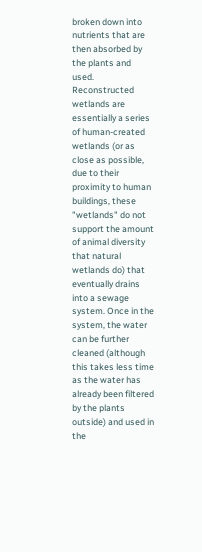broken down into nutrients that are then absorbed by the plants and used. Reconstructed wetlands are essentially a series of human-created wetlands (or as close as possible, due to their proximity to human buildings, these "wetlands" do not support the amount of animal diversity that natural wetlands do) that eventually drains into a sewage system. Once in the system, the water can be further cleaned (although this takes less time as the water has already been filtered by the plants outside) and used in the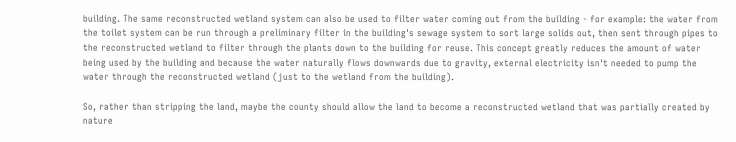building. The same reconstructed wetland system can also be used to filter water coming out from the building - for example: the water from the toilet system can be run through a preliminary filter in the building's sewage system to sort large solids out, then sent through pipes to the reconstructed wetland to filter through the plants down to the building for reuse. This concept greatly reduces the amount of water being used by the building and because the water naturally flows downwards due to gravity, external electricity isn't needed to pump the water through the reconstructed wetland (just to the wetland from the building).

So, rather than stripping the land, maybe the county should allow the land to become a reconstructed wetland that was partially created by nature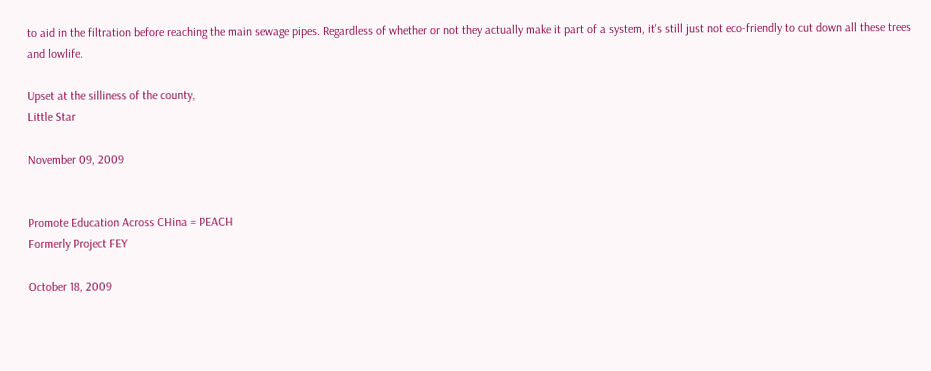to aid in the filtration before reaching the main sewage pipes. Regardless of whether or not they actually make it part of a system, it's still just not eco-friendly to cut down all these trees and lowlife.

Upset at the silliness of the county,
Little Star

November 09, 2009


Promote Education Across CHina = PEACH
Formerly Project FEY

October 18, 2009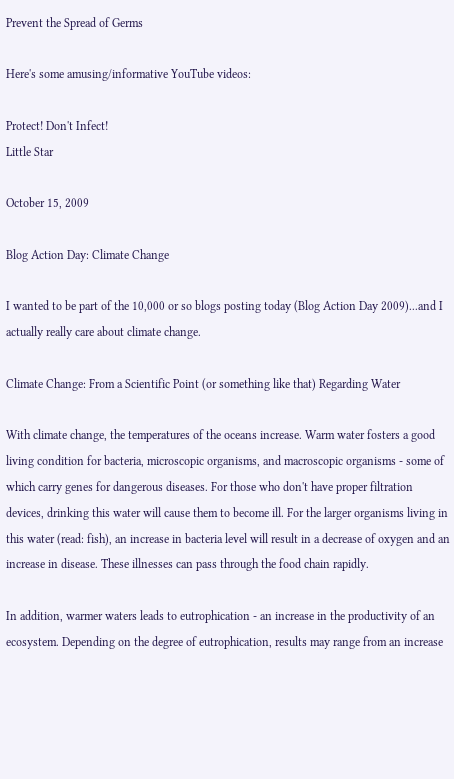Prevent the Spread of Germs

Here's some amusing/informative YouTube videos:

Protect! Don't Infect!
Little Star

October 15, 2009

Blog Action Day: Climate Change

I wanted to be part of the 10,000 or so blogs posting today (Blog Action Day 2009)...and I actually really care about climate change.

Climate Change: From a Scientific Point (or something like that) Regarding Water

With climate change, the temperatures of the oceans increase. Warm water fosters a good living condition for bacteria, microscopic organisms, and macroscopic organisms - some of which carry genes for dangerous diseases. For those who don't have proper filtration devices, drinking this water will cause them to become ill. For the larger organisms living in this water (read: fish), an increase in bacteria level will result in a decrease of oxygen and an increase in disease. These illnesses can pass through the food chain rapidly.

In addition, warmer waters leads to eutrophication - an increase in the productivity of an ecosystem. Depending on the degree of eutrophication, results may range from an increase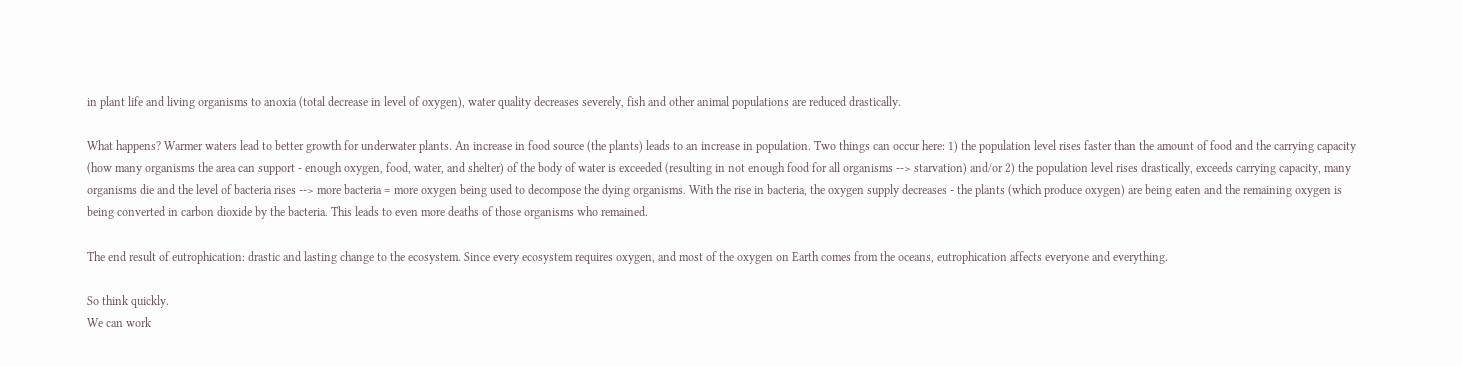in plant life and living organisms to anoxia (total decrease in level of oxygen), water quality decreases severely, fish and other animal populations are reduced drastically.

What happens? Warmer waters lead to better growth for underwater plants. An increase in food source (the plants) leads to an increase in population. Two things can occur here: 1) the population level rises faster than the amount of food and the carrying capacity (how many organisms the area can support - enough oxygen, food, water, and shelter) of the body of water is exceeded (resulting in not enough food for all organisms --> starvation) and/or 2) the population level rises drastically, exceeds carrying capacity, many organisms die and the level of bacteria rises --> more bacteria = more oxygen being used to decompose the dying organisms. With the rise in bacteria, the oxygen supply decreases - the plants (which produce oxygen) are being eaten and the remaining oxygen is being converted in carbon dioxide by the bacteria. This leads to even more deaths of those organisms who remained.

The end result of eutrophication: drastic and lasting change to the ecosystem. Since every ecosystem requires oxygen, and most of the oxygen on Earth comes from the oceans, eutrophication affects everyone and everything.

So think quickly.
We can work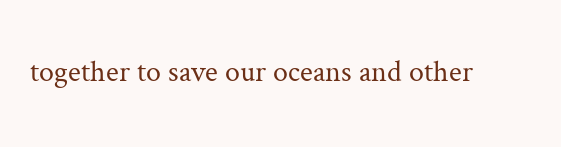together to save our oceans and other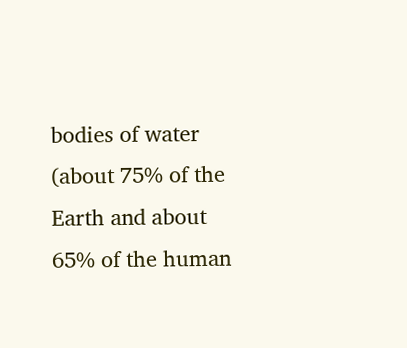bodies of water (about 75% of the Earth and about 65% of the human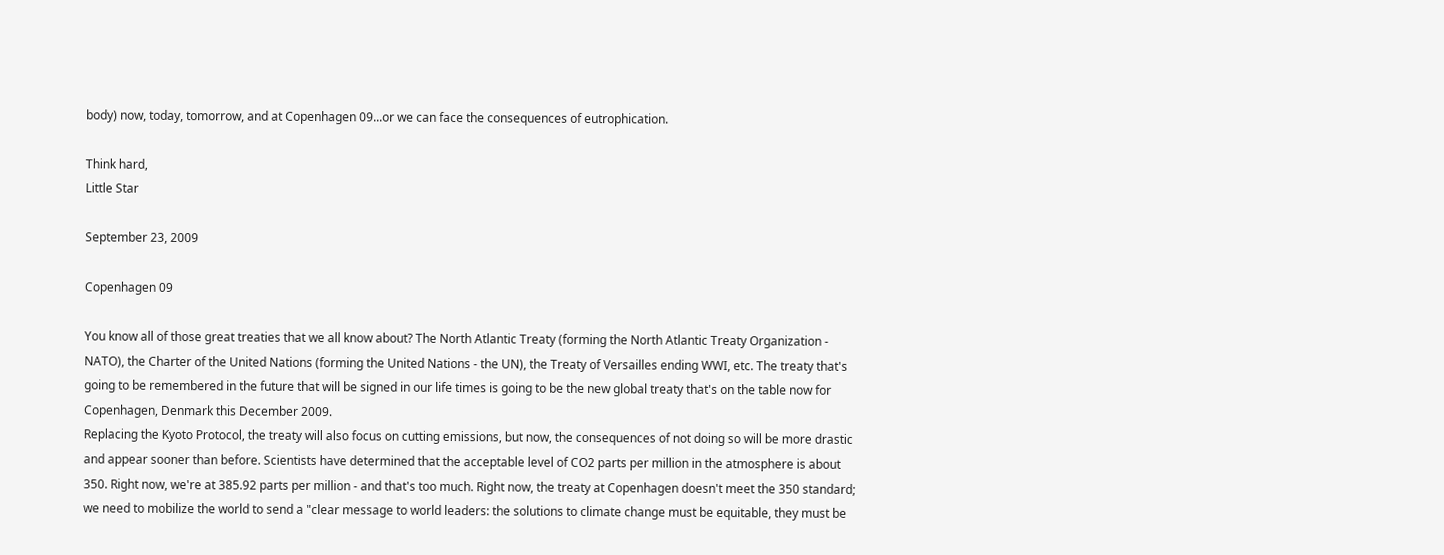body) now, today, tomorrow, and at Copenhagen 09...or we can face the consequences of eutrophication.

Think hard,
Little Star

September 23, 2009

Copenhagen 09

You know all of those great treaties that we all know about? The North Atlantic Treaty (forming the North Atlantic Treaty Organization - NATO), the Charter of the United Nations (forming the United Nations - the UN), the Treaty of Versailles ending WWI, etc. The treaty that's going to be remembered in the future that will be signed in our life times is going to be the new global treaty that's on the table now for Copenhagen, Denmark this December 2009.
Replacing the Kyoto Protocol, the treaty will also focus on cutting emissions, but now, the consequences of not doing so will be more drastic and appear sooner than before. Scientists have determined that the acceptable level of CO2 parts per million in the atmosphere is about 350. Right now, we're at 385.92 parts per million - and that's too much. Right now, the treaty at Copenhagen doesn't meet the 350 standard; we need to mobilize the world to send a "clear message to world leaders: the solutions to climate change must be equitable, they must be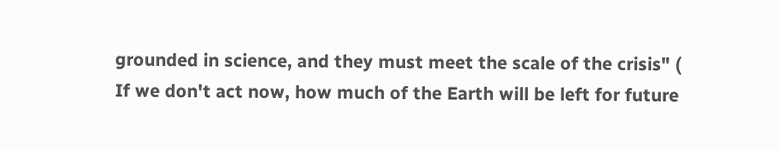grounded in science, and they must meet the scale of the crisis" (
If we don't act now, how much of the Earth will be left for future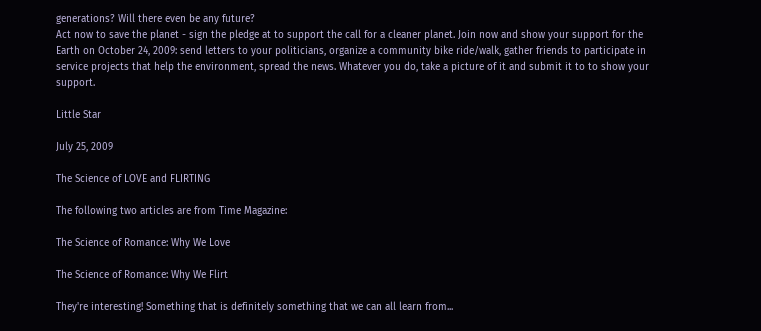generations? Will there even be any future?
Act now to save the planet - sign the pledge at to support the call for a cleaner planet. Join now and show your support for the Earth on October 24, 2009: send letters to your politicians, organize a community bike ride/walk, gather friends to participate in service projects that help the environment, spread the news. Whatever you do, take a picture of it and submit it to to show your support.

Little Star

July 25, 2009

The Science of LOVE and FLIRTING

The following two articles are from Time Magazine:

The Science of Romance: Why We Love

The Science of Romance: Why We Flirt

They're interesting! Something that is definitely something that we can all learn from...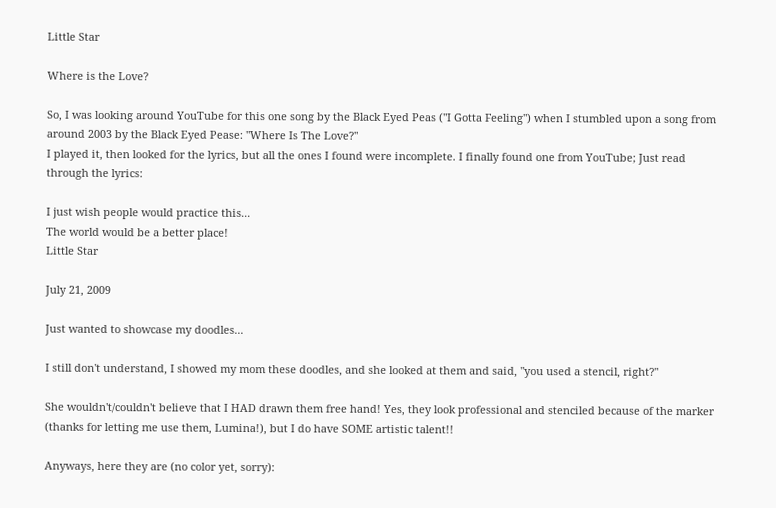Little Star

Where is the Love?

So, I was looking around YouTube for this one song by the Black Eyed Peas ("I Gotta Feeling") when I stumbled upon a song from around 2003 by the Black Eyed Pease: "Where Is The Love?"
I played it, then looked for the lyrics, but all the ones I found were incomplete. I finally found one from YouTube; Just read through the lyrics:

I just wish people would practice this...
The world would be a better place!
Little Star

July 21, 2009

Just wanted to showcase my doodles...

I still don't understand, I showed my mom these doodles, and she looked at them and said, "you used a stencil, right?"

She wouldn't/couldn't believe that I HAD drawn them free hand! Yes, they look professional and stenciled because of the marker (thanks for letting me use them, Lumina!), but I do have SOME artistic talent!!

Anyways, here they are (no color yet, sorry):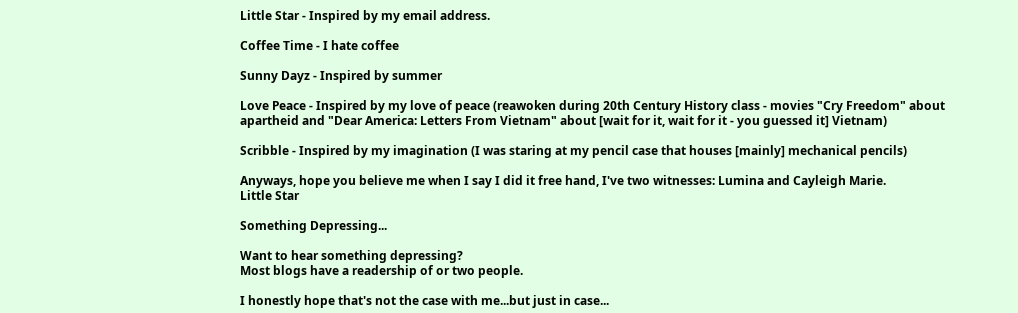Little Star - Inspired by my email address.

Coffee Time - I hate coffee

Sunny Dayz - Inspired by summer

Love Peace - Inspired by my love of peace (reawoken during 20th Century History class - movies "Cry Freedom" about apartheid and "Dear America: Letters From Vietnam" about [wait for it, wait for it - you guessed it] Vietnam)

Scribble - Inspired by my imagination (I was staring at my pencil case that houses [mainly] mechanical pencils)

Anyways, hope you believe me when I say I did it free hand, I've two witnesses: Lumina and Cayleigh Marie.
Little Star

Something Depressing...

Want to hear something depressing?
Most blogs have a readership of or two people.

I honestly hope that's not the case with me...but just in case...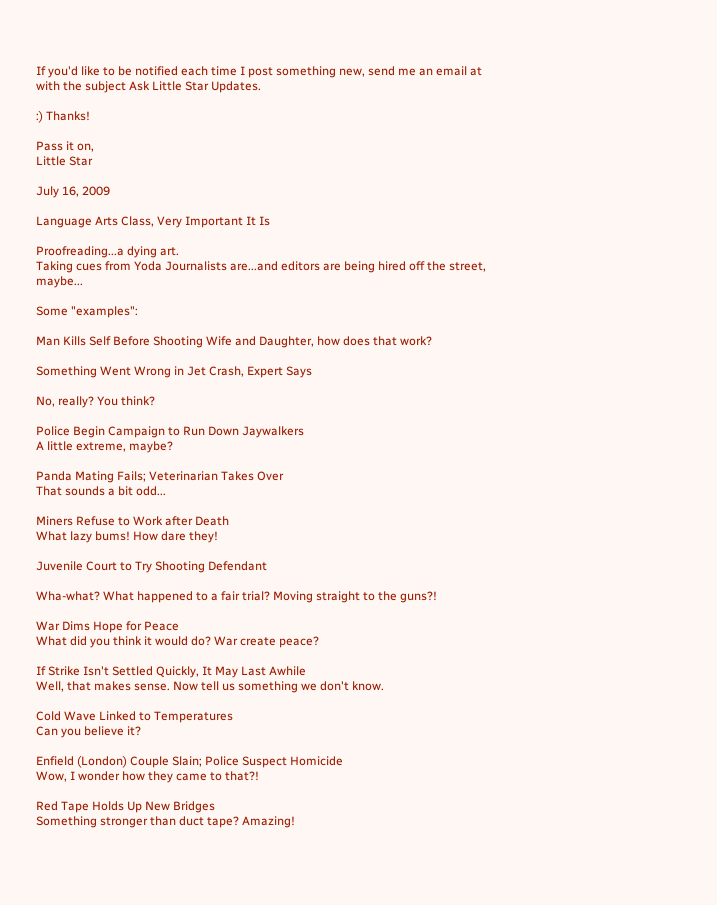If you'd like to be notified each time I post something new, send me an email at with the subject Ask Little Star Updates.

:) Thanks!

Pass it on,
Little Star

July 16, 2009

Language Arts Class, Very Important It Is

Proofreading...a dying art.
Taking cues from Yoda Journalists are...and editors are being hired off the street, maybe...

Some "examples":

Man Kills Self Before Shooting Wife and Daughter, how does that work?

Something Went Wrong in Jet Crash, Expert Says

No, really? You think?

Police Begin Campaign to Run Down Jaywalkers
A little extreme, maybe?

Panda Mating Fails; Veterinarian Takes Over
That sounds a bit odd...

Miners Refuse to Work after Death
What lazy bums! How dare they!

Juvenile Court to Try Shooting Defendant

Wha-what? What happened to a fair trial? Moving straight to the guns?!

War Dims Hope for Peace
What did you think it would do? War create peace?

If Strike Isn't Settled Quickly, It May Last Awhile
Well, that makes sense. Now tell us something we don't know.

Cold Wave Linked to Temperatures
Can you believe it?

Enfield (London) Couple Slain; Police Suspect Homicide
Wow, I wonder how they came to that?!

Red Tape Holds Up New Bridges
Something stronger than duct tape? Amazing!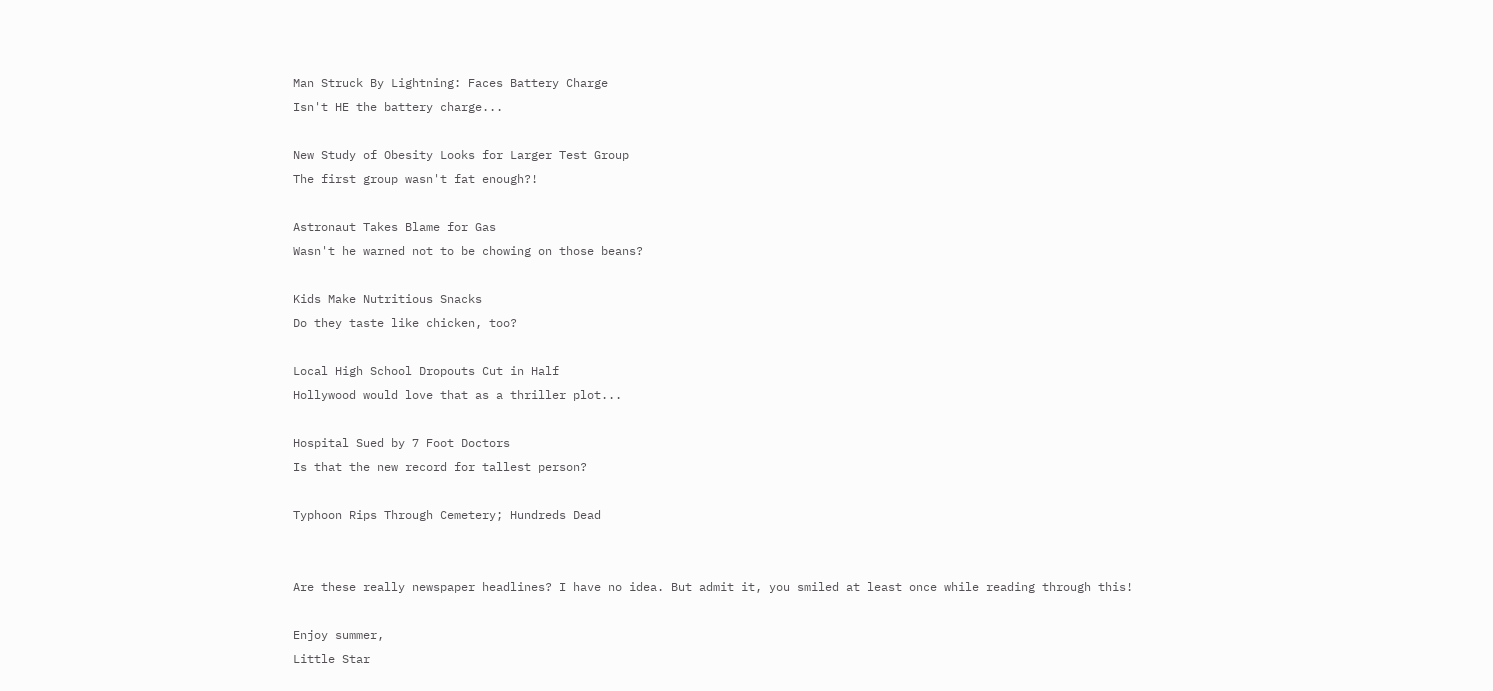Man Struck By Lightning: Faces Battery Charge
Isn't HE the battery charge...

New Study of Obesity Looks for Larger Test Group
The first group wasn't fat enough?!

Astronaut Takes Blame for Gas
Wasn't he warned not to be chowing on those beans?

Kids Make Nutritious Snacks
Do they taste like chicken, too?

Local High School Dropouts Cut in Half
Hollywood would love that as a thriller plot...

Hospital Sued by 7 Foot Doctors
Is that the new record for tallest person?

Typhoon Rips Through Cemetery; Hundreds Dead


Are these really newspaper headlines? I have no idea. But admit it, you smiled at least once while reading through this!

Enjoy summer,
Little Star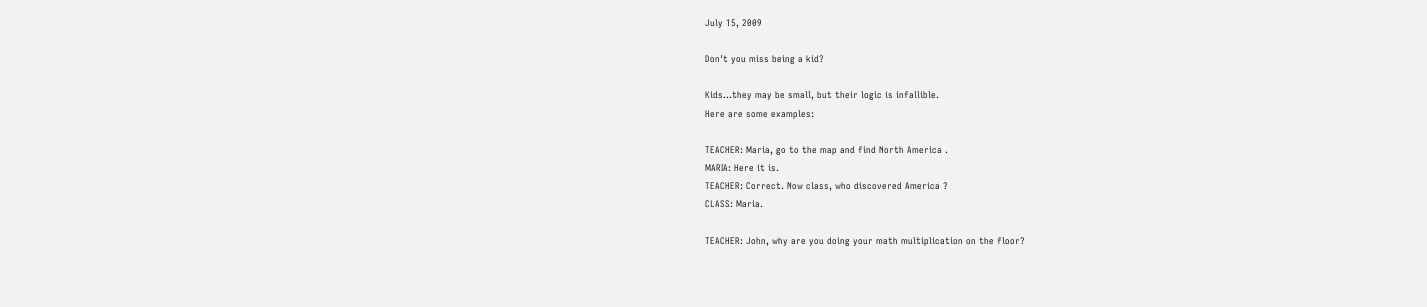July 15, 2009

Don't you miss being a kid?

Kids...they may be small, but their logic is infallible.
Here are some examples:

TEACHER: Maria, go to the map and find North America .
MARIA: Here it is.
TEACHER: Correct. Now class, who discovered America ?
CLASS: Maria.

TEACHER: John, why are you doing your math multiplication on the floor?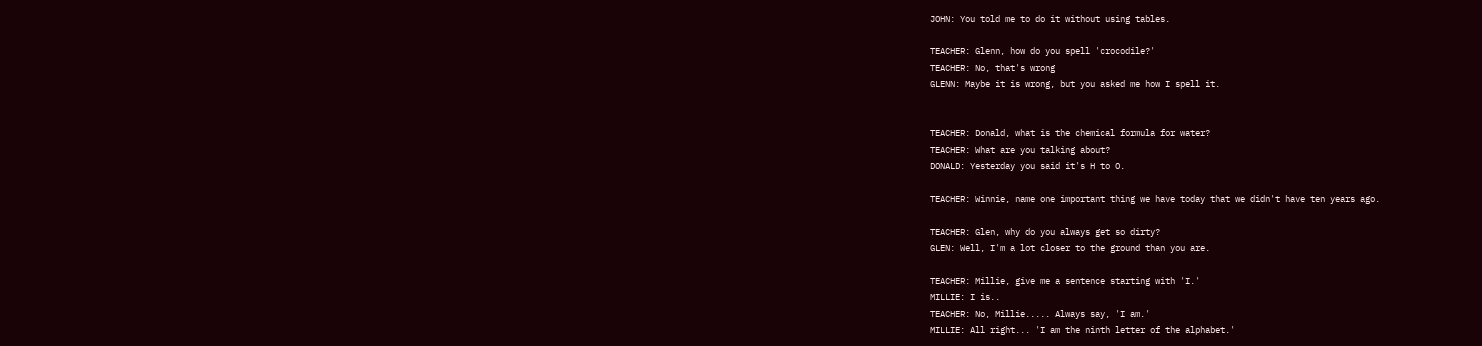JOHN: You told me to do it without using tables.

TEACHER: Glenn, how do you spell 'crocodile?'
TEACHER: No, that's wrong
GLENN: Maybe it is wrong, but you asked me how I spell it.


TEACHER: Donald, what is the chemical formula for water?
TEACHER: What are you talking about?
DONALD: Yesterday you said it's H to O.

TEACHER: Winnie, name one important thing we have today that we didn't have ten years ago.

TEACHER: Glen, why do you always get so dirty?
GLEN: Well, I'm a lot closer to the ground than you are.

TEACHER: Millie, give me a sentence starting with 'I.'
MILLIE: I is..
TEACHER: No, Millie..... Always say, 'I am.'
MILLIE: All right... 'I am the ninth letter of the alphabet.'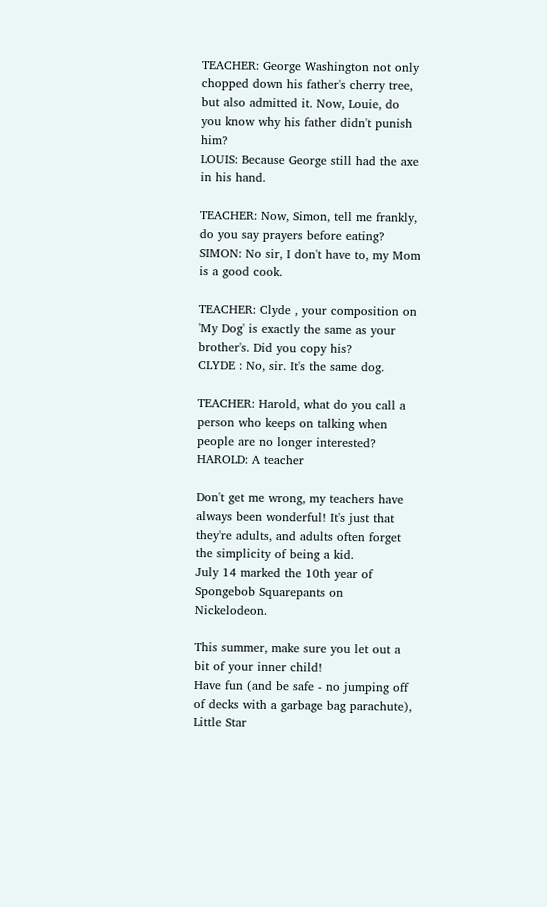TEACHER: George Washington not only chopped down his father's cherry tree, but also admitted it. Now, Louie, do you know why his father didn't punish him?
LOUIS: Because George still had the axe in his hand.

TEACHER: Now, Simon, tell me frankly, do you say prayers before eating?
SIMON: No sir, I don't have to, my Mom is a good cook.

TEACHER: Clyde , your composition on 'My Dog' is exactly the same as your brother's. Did you copy his?
CLYDE : No, sir. It's the same dog.

TEACHER: Harold, what do you call a person who keeps on talking when people are no longer interested?
HAROLD: A teacher

Don't get me wrong, my teachers have always been wonderful! It's just that they're adults, and adults often forget the simplicity of being a kid.
July 14 marked the 10th year of Spongebob Squarepants on Nickelodeon.

This summer, make sure you let out a bit of your inner child!
Have fun (and be safe - no jumping off of decks with a garbage bag parachute),
Little Star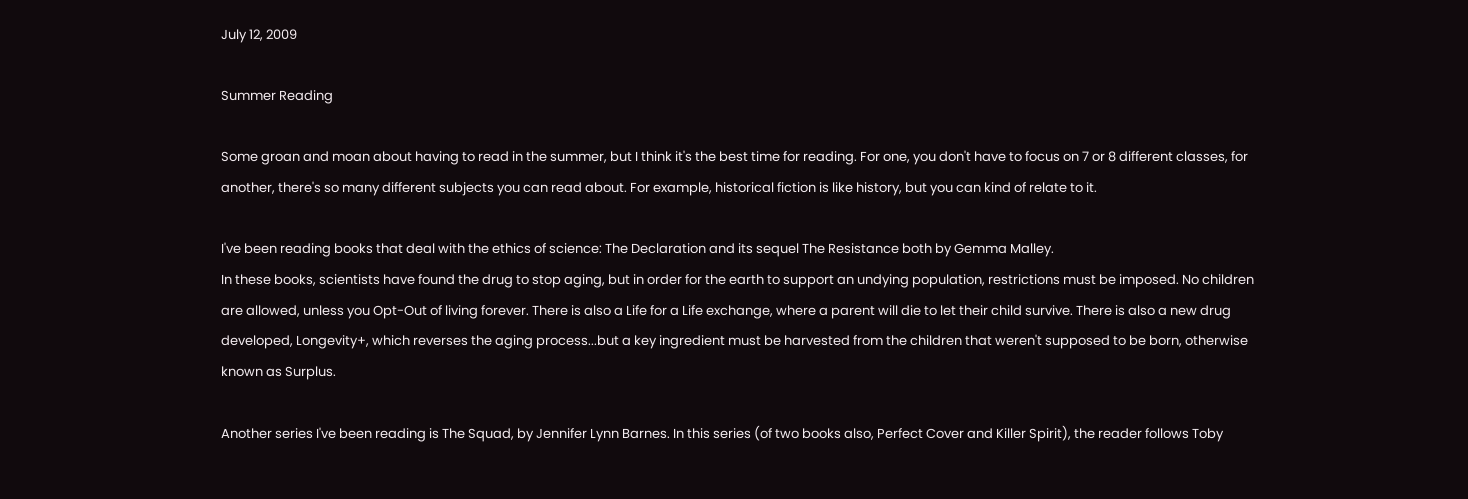July 12, 2009

Summer Reading

Some groan and moan about having to read in the summer, but I think it's the best time for reading. For one, you don't have to focus on 7 or 8 different classes, for another, there's so many different subjects you can read about. For example, historical fiction is like history, but you can kind of relate to it.

I've been reading books that deal with the ethics of science: The Declaration and its sequel The Resistance both by Gemma Malley.
In these books, scientists have found the drug to stop aging, but in order for the earth to support an undying population, restrictions must be imposed. No children are allowed, unless you Opt-Out of living forever. There is also a Life for a Life exchange, where a parent will die to let their child survive. There is also a new drug developed, Longevity+, which reverses the aging process...but a key ingredient must be harvested from the children that weren't supposed to be born, otherwise known as Surplus.

Another series I've been reading is The Squad, by Jennifer Lynn Barnes. In this series (of two books also, Perfect Cover and Killer Spirit), the reader follows Toby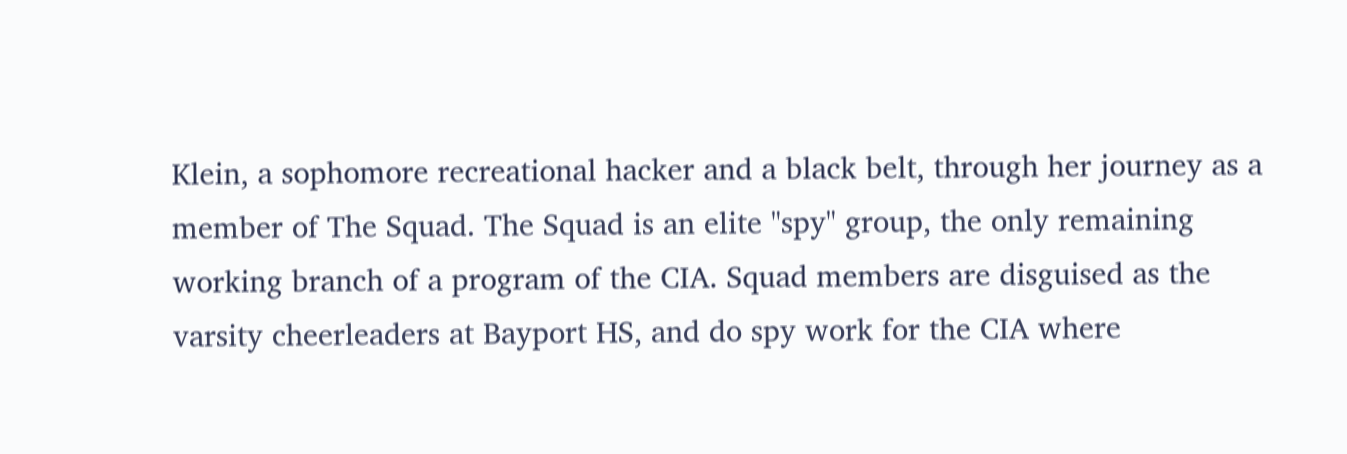Klein, a sophomore recreational hacker and a black belt, through her journey as a member of The Squad. The Squad is an elite "spy" group, the only remaining working branch of a program of the CIA. Squad members are disguised as the varsity cheerleaders at Bayport HS, and do spy work for the CIA where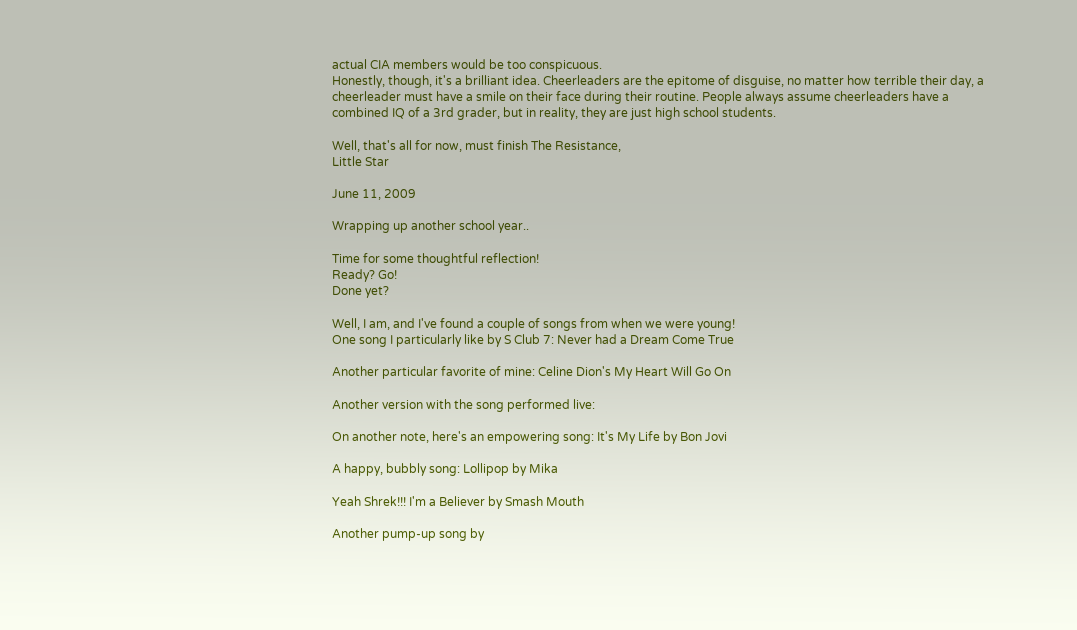actual CIA members would be too conspicuous.
Honestly, though, it's a brilliant idea. Cheerleaders are the epitome of disguise, no matter how terrible their day, a cheerleader must have a smile on their face during their routine. People always assume cheerleaders have a combined IQ of a 3rd grader, but in reality, they are just high school students.

Well, that's all for now, must finish The Resistance,
Little Star

June 11, 2009

Wrapping up another school year..

Time for some thoughtful reflection!
Ready? Go!
Done yet?

Well, I am, and I've found a couple of songs from when we were young!
One song I particularly like by S Club 7: Never had a Dream Come True

Another particular favorite of mine: Celine Dion's My Heart Will Go On

Another version with the song performed live:

On another note, here's an empowering song: It's My Life by Bon Jovi

A happy, bubbly song: Lollipop by Mika

Yeah Shrek!!! I'm a Believer by Smash Mouth

Another pump-up song by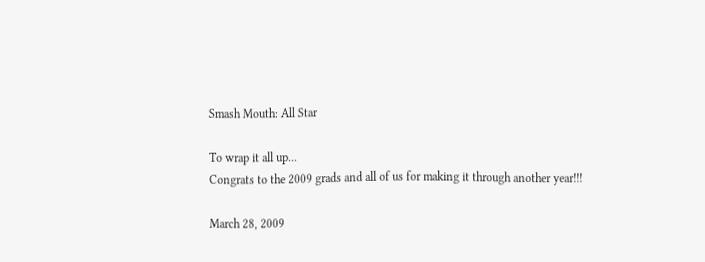Smash Mouth: All Star

To wrap it all up...
Congrats to the 2009 grads and all of us for making it through another year!!!

March 28, 2009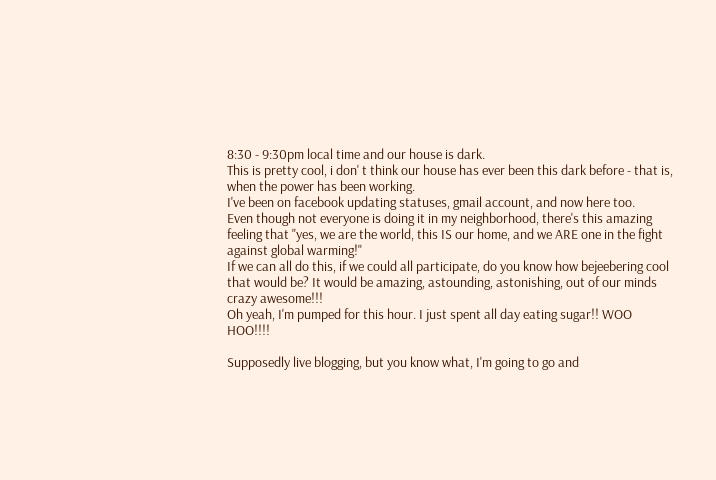8:30 - 9:30pm local time and our house is dark.
This is pretty cool, i don' t think our house has ever been this dark before - that is, when the power has been working.
I've been on facebook updating statuses, gmail account, and now here too.
Even though not everyone is doing it in my neighborhood, there's this amazing feeling that "yes, we are the world, this IS our home, and we ARE one in the fight against global warming!"
If we can all do this, if we could all participate, do you know how bejeebering cool that would be? It would be amazing, astounding, astonishing, out of our minds crazy awesome!!!
Oh yeah, I'm pumped for this hour. I just spent all day eating sugar!! WOO HOO!!!!

Supposedly live blogging, but you know what, I'm going to go and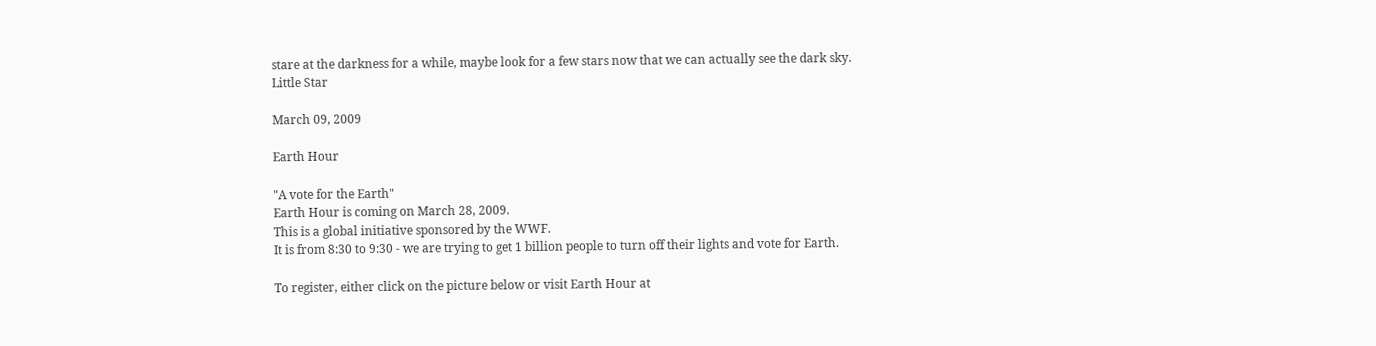stare at the darkness for a while, maybe look for a few stars now that we can actually see the dark sky.
Little Star

March 09, 2009

Earth Hour

"A vote for the Earth"
Earth Hour is coming on March 28, 2009.
This is a global initiative sponsored by the WWF.
It is from 8:30 to 9:30 - we are trying to get 1 billion people to turn off their lights and vote for Earth.

To register, either click on the picture below or visit Earth Hour at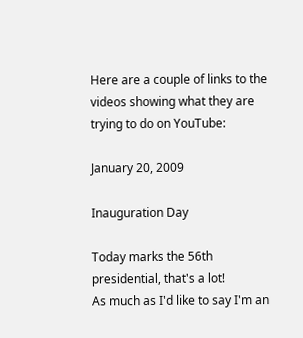Here are a couple of links to the videos showing what they are trying to do on YouTube:

January 20, 2009

Inauguration Day

Today marks the 56th presidential, that's a lot!
As much as I'd like to say I'm an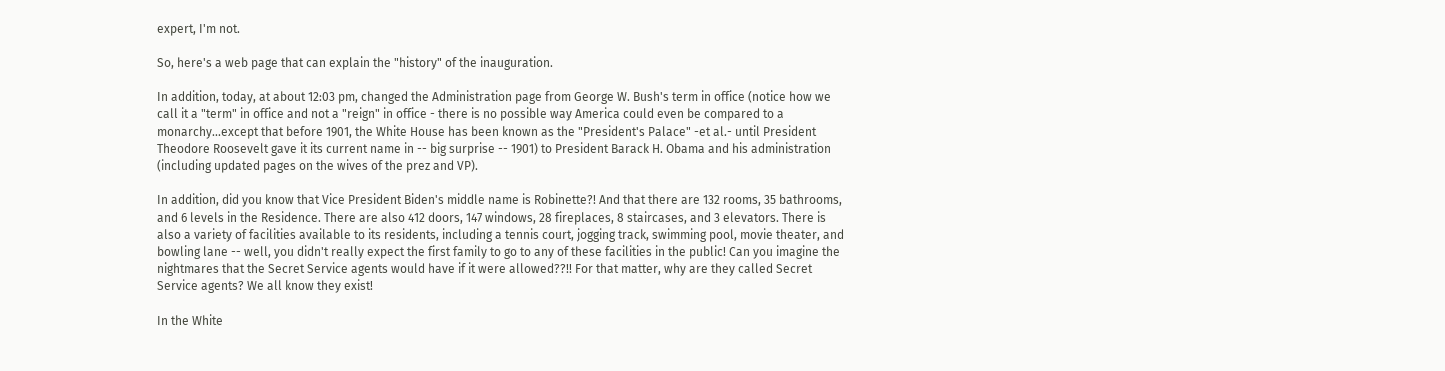expert, I'm not.

So, here's a web page that can explain the "history" of the inauguration.

In addition, today, at about 12:03 pm, changed the Administration page from George W. Bush's term in office (notice how we call it a "term" in office and not a "reign" in office - there is no possible way America could even be compared to a monarchy...except that before 1901, the White House has been known as the "President's Palace" -et al.- until President Theodore Roosevelt gave it its current name in -- big surprise -- 1901) to President Barack H. Obama and his administration (including updated pages on the wives of the prez and VP).

In addition, did you know that Vice President Biden's middle name is Robinette?! And that there are 132 rooms, 35 bathrooms, and 6 levels in the Residence. There are also 412 doors, 147 windows, 28 fireplaces, 8 staircases, and 3 elevators. There is also a variety of facilities available to its residents, including a tennis court, jogging track, swimming pool, movie theater, and bowling lane -- well, you didn't really expect the first family to go to any of these facilities in the public! Can you imagine the nightmares that the Secret Service agents would have if it were allowed??!! For that matter, why are they called Secret Service agents? We all know they exist!

In the White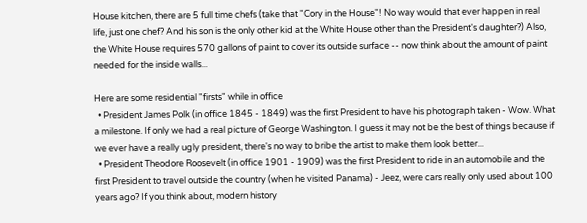House kitchen, there are 5 full time chefs (take that "Cory in the House"! No way would that ever happen in real life, just one chef? And his son is the only other kid at the White House other than the President's daughter?) Also, the White House requires 570 gallons of paint to cover its outside surface -- now think about the amount of paint needed for the inside walls...

Here are some residential "firsts" while in office
  • President James Polk (in office 1845 - 1849) was the first President to have his photograph taken - Wow. What a milestone. If only we had a real picture of George Washington. I guess it may not be the best of things because if we ever have a really ugly president, there's no way to bribe the artist to make them look better...
  • President Theodore Roosevelt (in office 1901 - 1909) was the first President to ride in an automobile and the first President to travel outside the country (when he visited Panama) - Jeez, were cars really only used about 100 years ago? If you think about, modern history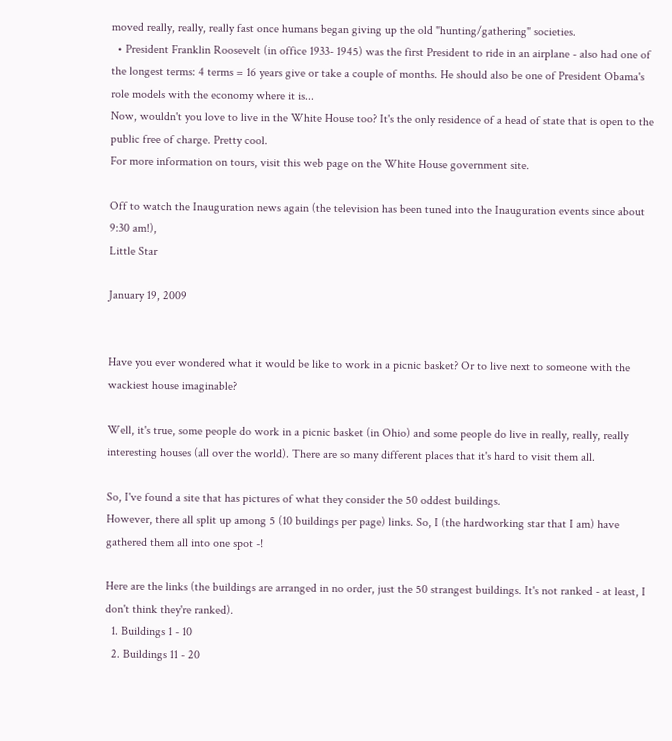moved really, really, really fast once humans began giving up the old "hunting/gathering" societies.
  • President Franklin Roosevelt (in office 1933- 1945) was the first President to ride in an airplane - also had one of the longest terms: 4 terms = 16 years give or take a couple of months. He should also be one of President Obama's role models with the economy where it is...
Now, wouldn't you love to live in the White House too? It's the only residence of a head of state that is open to the public free of charge. Pretty cool.
For more information on tours, visit this web page on the White House government site.

Off to watch the Inauguration news again (the television has been tuned into the Inauguration events since about 9:30 am!),
Little Star

January 19, 2009


Have you ever wondered what it would be like to work in a picnic basket? Or to live next to someone with the wackiest house imaginable?

Well, it's true, some people do work in a picnic basket (in Ohio) and some people do live in really, really, really interesting houses (all over the world). There are so many different places that it's hard to visit them all.

So, I've found a site that has pictures of what they consider the 50 oddest buildings.
However, there all split up among 5 (10 buildings per page) links. So, I (the hardworking star that I am) have gathered them all into one spot -!

Here are the links (the buildings are arranged in no order, just the 50 strangest buildings. It's not ranked - at least, I don't think they're ranked).
  1. Buildings 1 - 10
  2. Buildings 11 - 20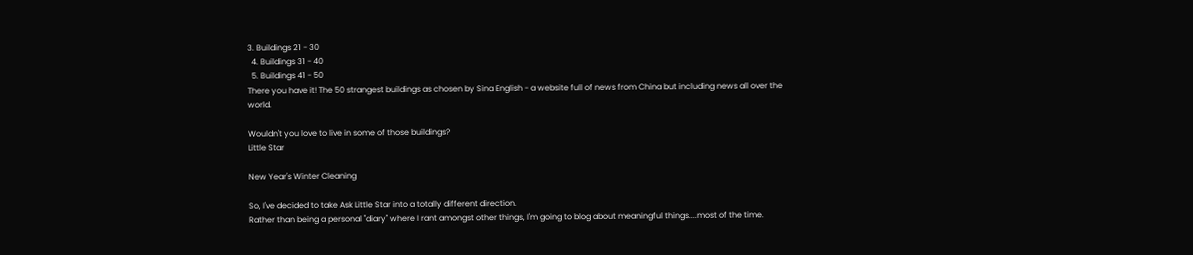3. Buildings 21 - 30
  4. Buildings 31 - 40
  5. Buildings 41 - 50
There you have it! The 50 strangest buildings as chosen by Sina English - a website full of news from China but including news all over the world.

Wouldn't you love to live in some of those buildings?
Little Star

New Year's Winter Cleaning

So, I've decided to take Ask Little Star into a totally different direction.
Rather than being a personal "diary" where I rant amongst other things, I'm going to blog about meaningful things....most of the time.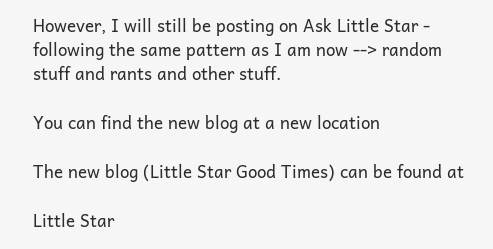However, I will still be posting on Ask Little Star - following the same pattern as I am now --> random stuff and rants and other stuff.

You can find the new blog at a new location

The new blog (Little Star Good Times) can be found at

Little Star